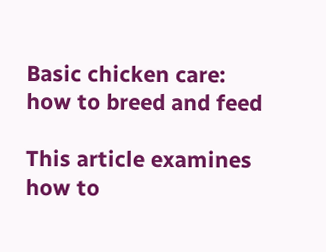Basic chicken care: how to breed and feed

This article examines how to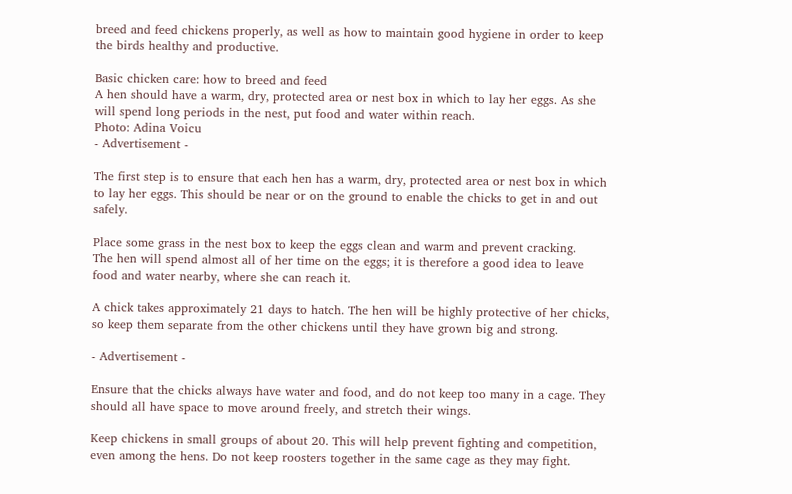breed and feed chickens properly, as well as how to maintain good hygiene in order to keep the birds healthy and productive.

Basic chicken care: how to breed and feed
A hen should have a warm, dry, protected area or nest box in which to lay her eggs. As she will spend long periods in the nest, put food and water within reach.
Photo: Adina Voicu
- Advertisement -

The first step is to ensure that each hen has a warm, dry, protected area or nest box in which to lay her eggs. This should be near or on the ground to enable the chicks to get in and out safely.

Place some grass in the nest box to keep the eggs clean and warm and prevent cracking.
The hen will spend almost all of her time on the eggs; it is therefore a good idea to leave food and water nearby, where she can reach it.

A chick takes approximately 21 days to hatch. The hen will be highly protective of her chicks, so keep them separate from the other chickens until they have grown big and strong.

- Advertisement -

Ensure that the chicks always have water and food, and do not keep too many in a cage. They should all have space to move around freely, and stretch their wings.

Keep chickens in small groups of about 20. This will help prevent fighting and competition, even among the hens. Do not keep roosters together in the same cage as they may fight.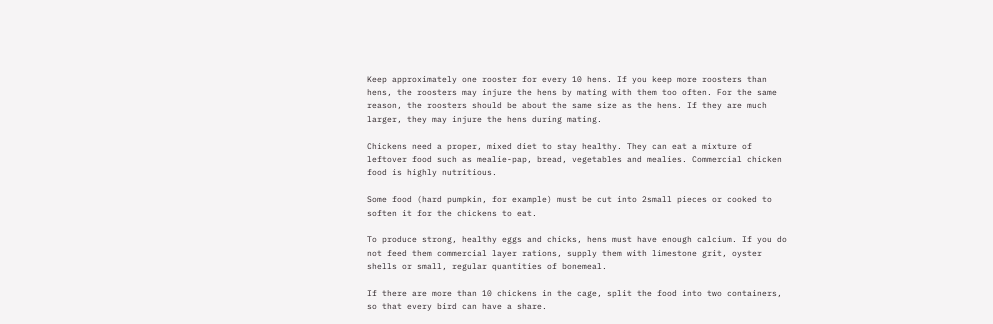Keep approximately one rooster for every 10 hens. If you keep more roosters than hens, the roosters may injure the hens by mating with them too often. For the same reason, the roosters should be about the same size as the hens. If they are much larger, they may injure the hens during mating.

Chickens need a proper, mixed diet to stay healthy. They can eat a mixture of leftover food such as mealie-pap, bread, vegetables and mealies. Commercial chicken food is highly nutritious.

Some food (hard pumpkin, for example) must be cut into 2small pieces or cooked to soften it for the chickens to eat.

To produce strong, healthy eggs and chicks, hens must have enough calcium. If you do not feed them commercial layer rations, supply them with limestone grit, oyster shells or small, regular quantities of bonemeal.

If there are more than 10 chickens in the cage, split the food into two containers, so that every bird can have a share.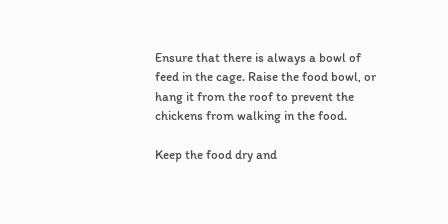Ensure that there is always a bowl of feed in the cage. Raise the food bowl, or hang it from the roof to prevent the chickens from walking in the food.

Keep the food dry and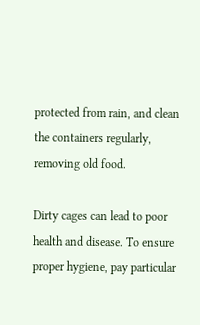protected from rain, and clean the containers regularly, removing old food.

Dirty cages can lead to poor health and disease. To ensure proper hygiene, pay particular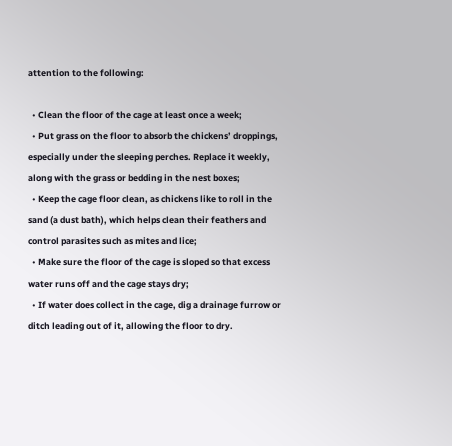attention to the following:

  • Clean the floor of the cage at least once a week;
  • Put grass on the floor to absorb the chickens’ droppings, especially under the sleeping perches. Replace it weekly, along with the grass or bedding in the nest boxes;
  • Keep the cage floor clean, as chickens like to roll in the sand (a dust bath), which helps clean their feathers and control parasites such as mites and lice;
  • Make sure the floor of the cage is sloped so that excess water runs off and the cage stays dry;
  • If water does collect in the cage, dig a drainage furrow or ditch leading out of it, allowing the floor to dry.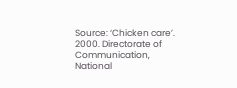Source: ‘Chicken care’. 2000. Directorate of Communication, National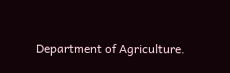Department of Agriculture.